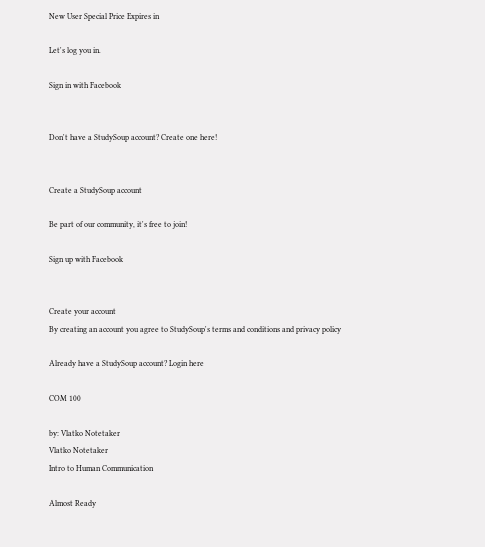New User Special Price Expires in

Let's log you in.

Sign in with Facebook


Don't have a StudySoup account? Create one here!


Create a StudySoup account

Be part of our community, it's free to join!

Sign up with Facebook


Create your account
By creating an account you agree to StudySoup's terms and conditions and privacy policy

Already have a StudySoup account? Login here

COM 100

by: Vlatko Notetaker
Vlatko Notetaker
Intro to Human Communication

Almost Ready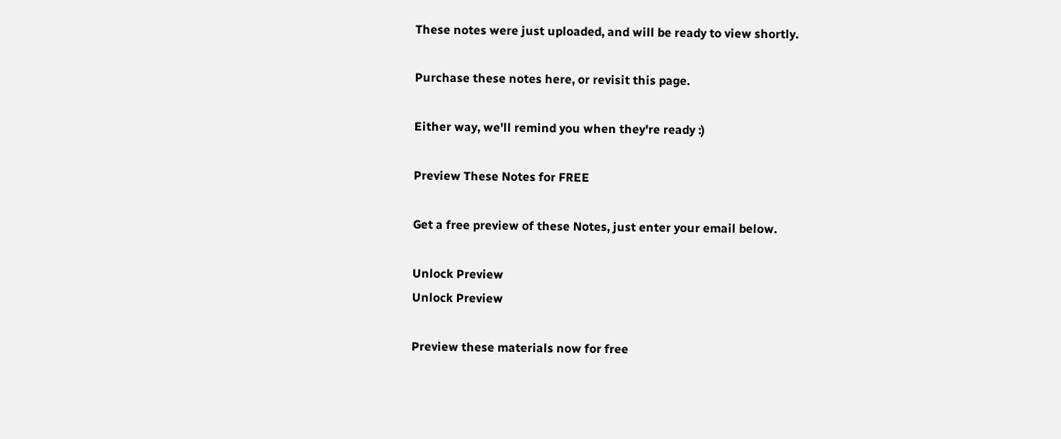These notes were just uploaded, and will be ready to view shortly.

Purchase these notes here, or revisit this page.

Either way, we'll remind you when they're ready :)

Preview These Notes for FREE

Get a free preview of these Notes, just enter your email below.

Unlock Preview
Unlock Preview

Preview these materials now for free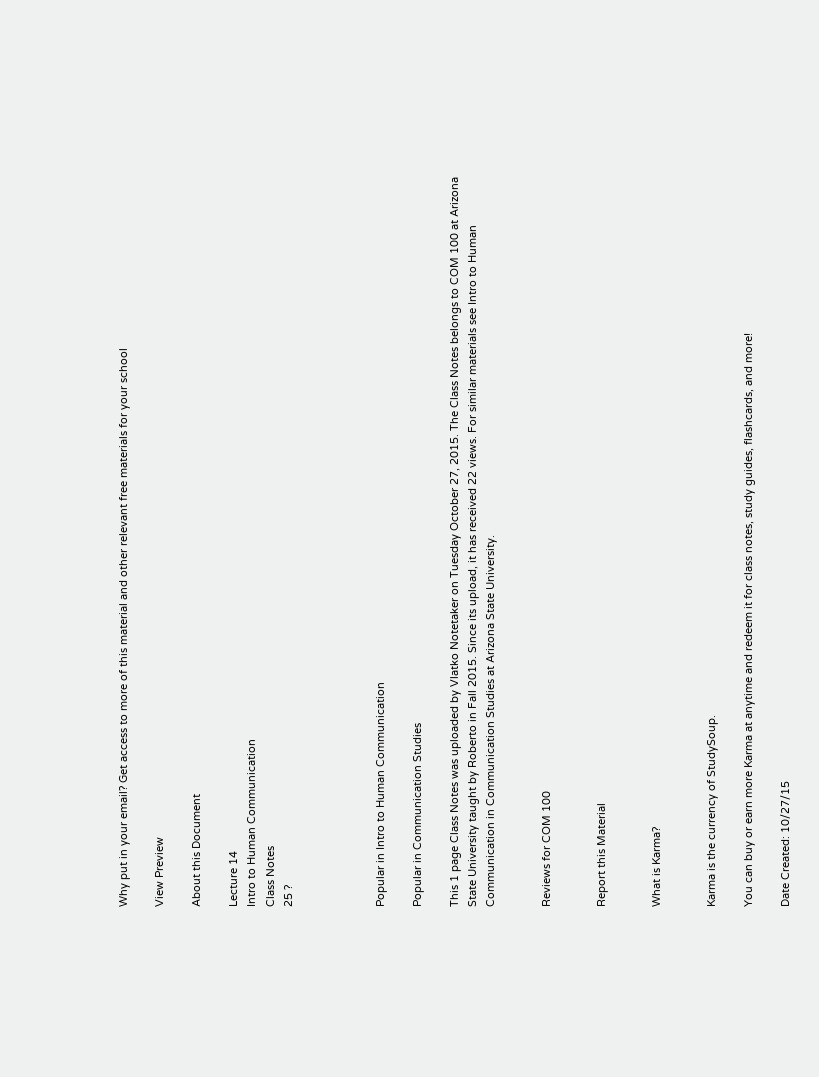Why put in your email? Get access to more of this material and other relevant free materials for your school

View Preview

About this Document

Lecture 14
Intro to Human Communication
Class Notes
25 ?




Popular in Intro to Human Communication

Popular in Communication Studies

This 1 page Class Notes was uploaded by Vlatko Notetaker on Tuesday October 27, 2015. The Class Notes belongs to COM 100 at Arizona State University taught by Roberto in Fall 2015. Since its upload, it has received 22 views. For similar materials see Intro to Human Communication in Communication Studies at Arizona State University.


Reviews for COM 100


Report this Material


What is Karma?


Karma is the currency of StudySoup.

You can buy or earn more Karma at anytime and redeem it for class notes, study guides, flashcards, and more!

Date Created: 10/27/15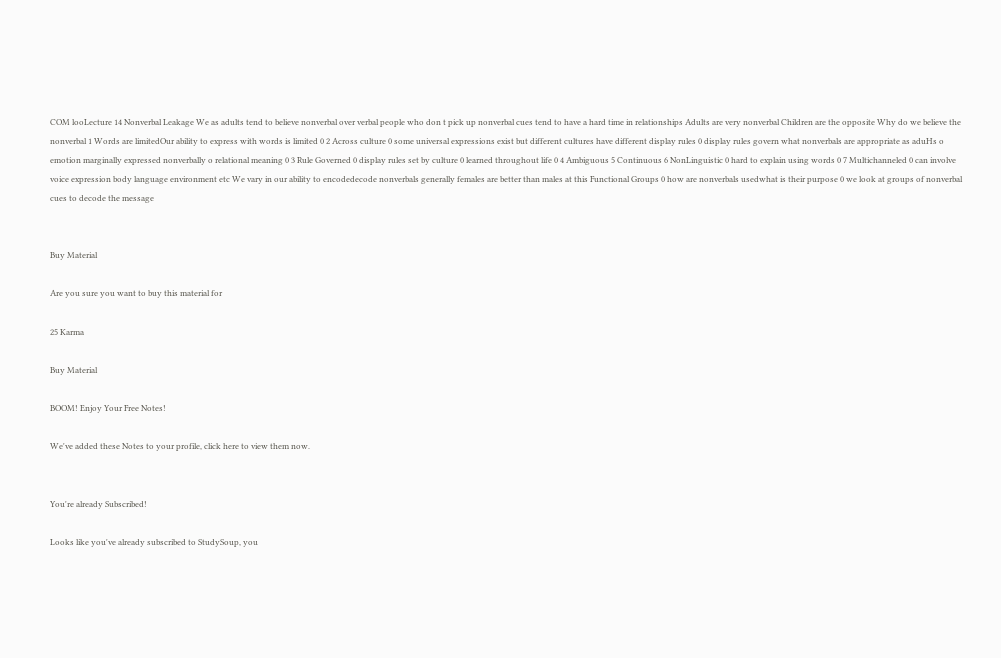COM looLecture 14 Nonverbal Leakage We as adults tend to believe nonverbal over verbal people who don t pick up nonverbal cues tend to have a hard time in relationships Adults are very nonverbal Children are the opposite Why do we believe the nonverbal 1 Words are limitedOur ability to express with words is limited 0 2 Across culture 0 some universal expressions exist but different cultures have different display rules 0 display rules govern what nonverbals are appropriate as aduHs o emotion marginally expressed nonverbally o relational meaning 0 3 Rule Governed 0 display rules set by culture 0 learned throughout life 0 4 Ambiguous 5 Continuous 6 NonLinguistic 0 hard to explain using words 0 7 Multichanneled 0 can involve voice expression body language environment etc We vary in our ability to encodedecode nonverbals generally females are better than males at this Functional Groups 0 how are nonverbals usedwhat is their purpose 0 we look at groups of nonverbal cues to decode the message


Buy Material

Are you sure you want to buy this material for

25 Karma

Buy Material

BOOM! Enjoy Your Free Notes!

We've added these Notes to your profile, click here to view them now.


You're already Subscribed!

Looks like you've already subscribed to StudySoup, you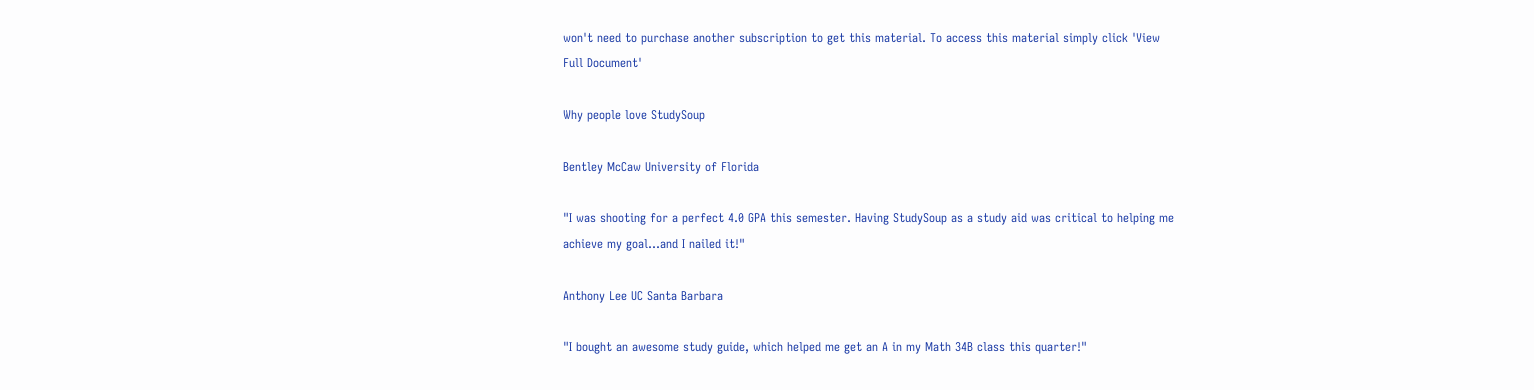won't need to purchase another subscription to get this material. To access this material simply click 'View Full Document'

Why people love StudySoup

Bentley McCaw University of Florida

"I was shooting for a perfect 4.0 GPA this semester. Having StudySoup as a study aid was critical to helping me achieve my goal...and I nailed it!"

Anthony Lee UC Santa Barbara

"I bought an awesome study guide, which helped me get an A in my Math 34B class this quarter!"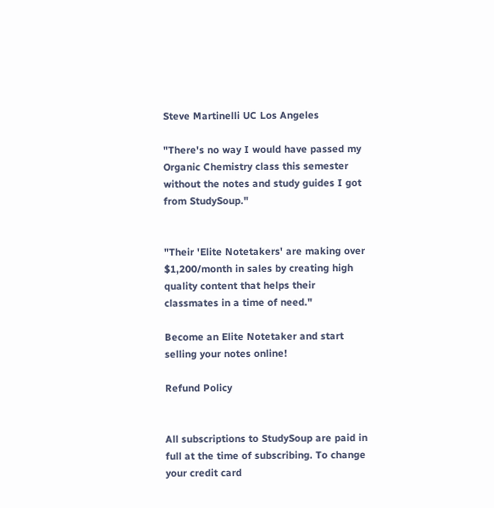Steve Martinelli UC Los Angeles

"There's no way I would have passed my Organic Chemistry class this semester without the notes and study guides I got from StudySoup."


"Their 'Elite Notetakers' are making over $1,200/month in sales by creating high quality content that helps their classmates in a time of need."

Become an Elite Notetaker and start selling your notes online!

Refund Policy


All subscriptions to StudySoup are paid in full at the time of subscribing. To change your credit card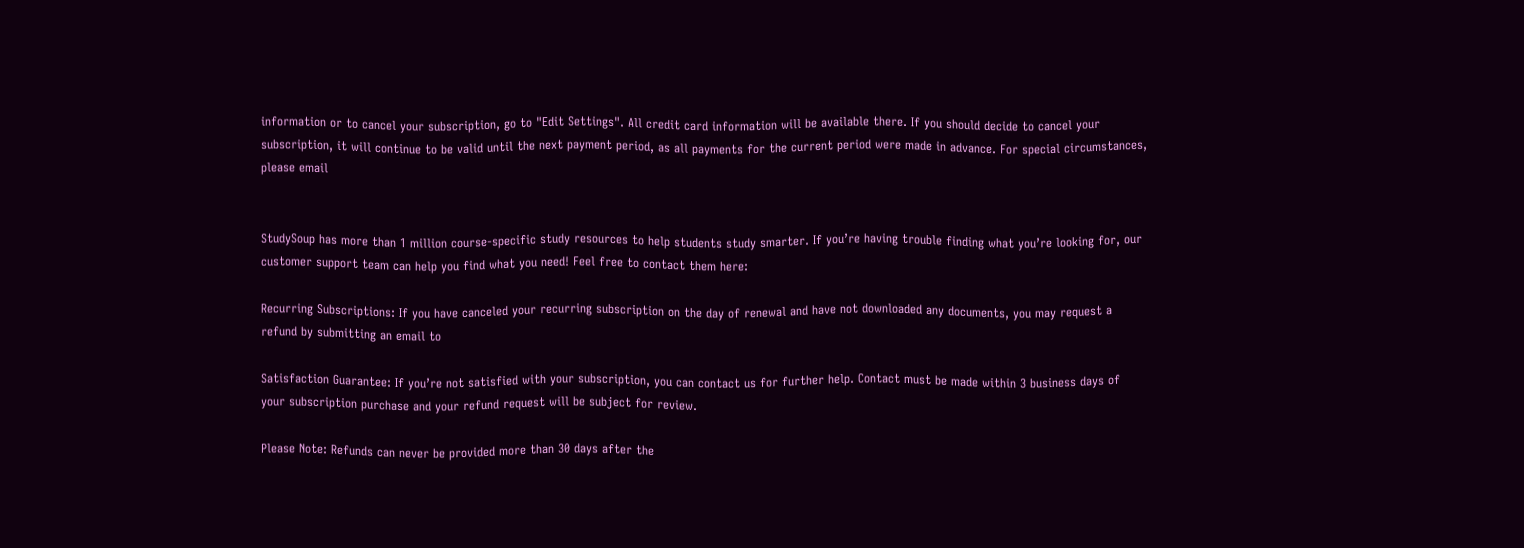information or to cancel your subscription, go to "Edit Settings". All credit card information will be available there. If you should decide to cancel your subscription, it will continue to be valid until the next payment period, as all payments for the current period were made in advance. For special circumstances, please email


StudySoup has more than 1 million course-specific study resources to help students study smarter. If you’re having trouble finding what you’re looking for, our customer support team can help you find what you need! Feel free to contact them here:

Recurring Subscriptions: If you have canceled your recurring subscription on the day of renewal and have not downloaded any documents, you may request a refund by submitting an email to

Satisfaction Guarantee: If you’re not satisfied with your subscription, you can contact us for further help. Contact must be made within 3 business days of your subscription purchase and your refund request will be subject for review.

Please Note: Refunds can never be provided more than 30 days after the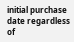initial purchase date regardless of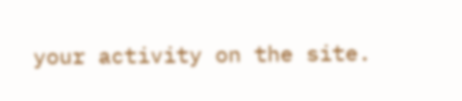your activity on the site.